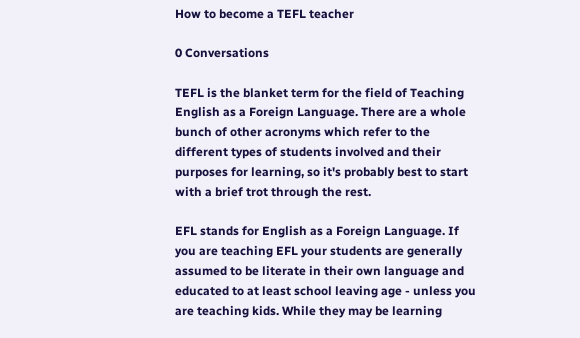How to become a TEFL teacher

0 Conversations

TEFL is the blanket term for the field of Teaching English as a Foreign Language. There are a whole bunch of other acronyms which refer to the different types of students involved and their purposes for learning, so it's probably best to start with a brief trot through the rest.

EFL stands for English as a Foreign Language. If you are teaching EFL your students are generally assumed to be literate in their own language and educated to at least school leaving age - unless you are teaching kids. While they may be learning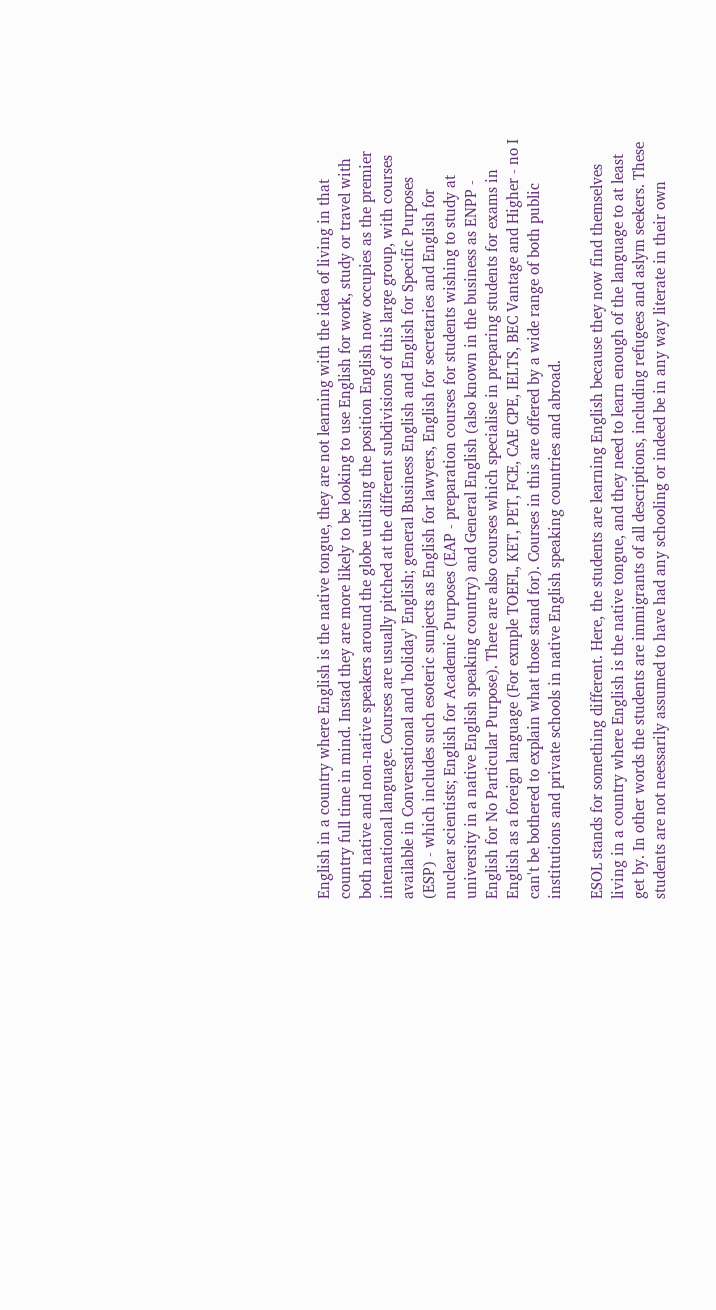English in a country where English is the native tongue, they are not learning with the idea of living in that country full time in mind. Instad they are more likely to be looking to use English for work, study or travel with both native and non-native speakers around the globe utilising the position English now occupies as the premier intenational language. Courses are usually pitched at the different subdivisions of this large group, with courses available in Conversational and 'holiday' English; general Business English and English for Specific Purposes (ESP) - which includes such esoteric sunjects as English for lawyers, English for secretaries and English for nuclear scientists; English for Academic Purposes (EAP - preparation courses for students wishing to study at university in a native English speaking country) and General English (also known in the business as ENPP - English for No Particular Purpose). There are also courses which specialise in preparing students for exams in English as a foreign language (For exmple TOEFL, KET, PET, FCE, CAE CPE, IELTS, BEC Vantage and Higher - no I can't be bothered to explain what those stand for). Courses in this are offered by a wide range of both public institutions and private schools in native English speaking countries and abroad.

ESOL stands for something different. Here, the students are learning English because they now find themselves living in a country where English is the native tongue, and they need to learn enough of the language to at least get by. In other words the students are immigrants of all descriptions, including refugees and aslym seekers. These students are not neessarily assumed to have had any schooling or indeed be in any way literate in their own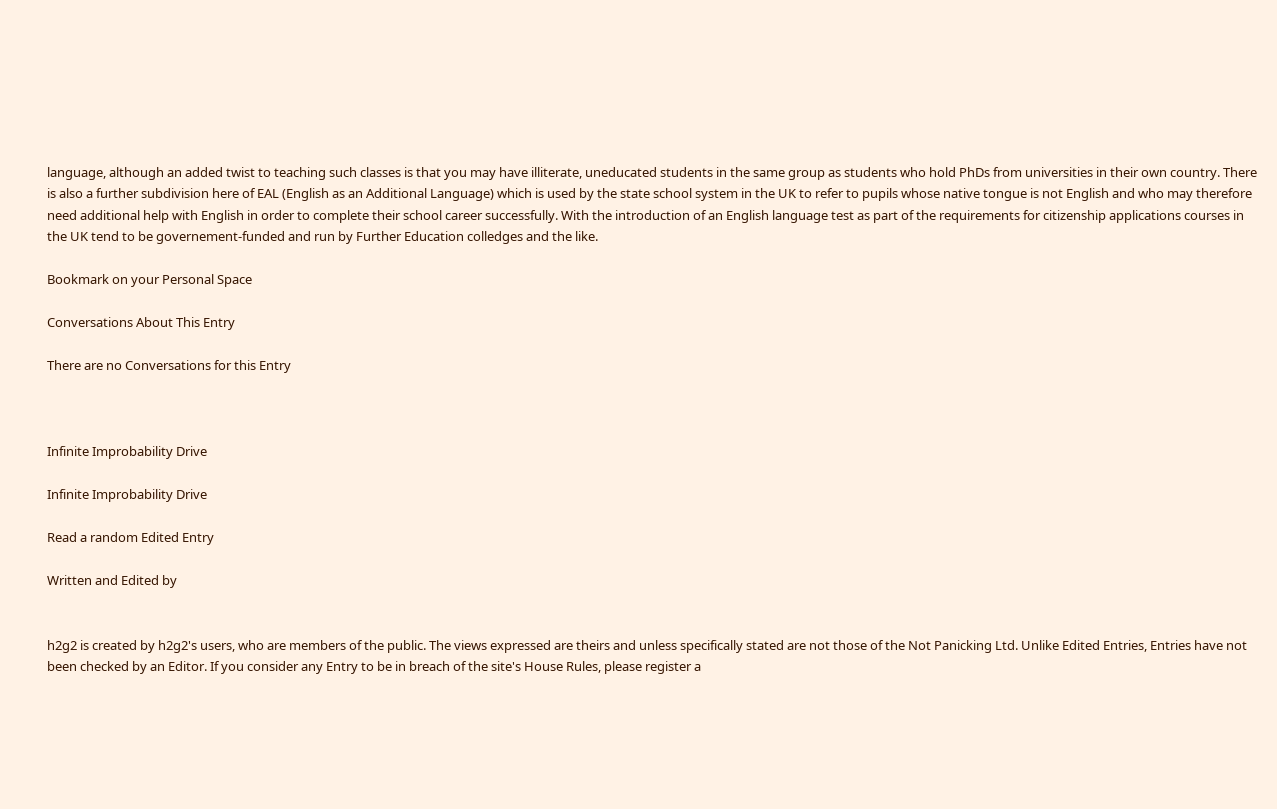language, although an added twist to teaching such classes is that you may have illiterate, uneducated students in the same group as students who hold PhDs from universities in their own country. There is also a further subdivision here of EAL (English as an Additional Language) which is used by the state school system in the UK to refer to pupils whose native tongue is not English and who may therefore need additional help with English in order to complete their school career successfully. With the introduction of an English language test as part of the requirements for citizenship applications courses in the UK tend to be governement-funded and run by Further Education colledges and the like.

Bookmark on your Personal Space

Conversations About This Entry

There are no Conversations for this Entry



Infinite Improbability Drive

Infinite Improbability Drive

Read a random Edited Entry

Written and Edited by


h2g2 is created by h2g2's users, who are members of the public. The views expressed are theirs and unless specifically stated are not those of the Not Panicking Ltd. Unlike Edited Entries, Entries have not been checked by an Editor. If you consider any Entry to be in breach of the site's House Rules, please register a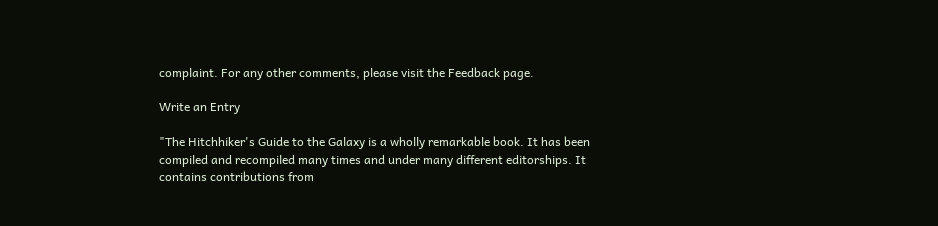complaint. For any other comments, please visit the Feedback page.

Write an Entry

"The Hitchhiker's Guide to the Galaxy is a wholly remarkable book. It has been compiled and recompiled many times and under many different editorships. It contains contributions from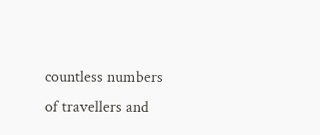countless numbers of travellers and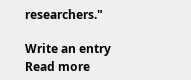researchers."

Write an entry
Read more